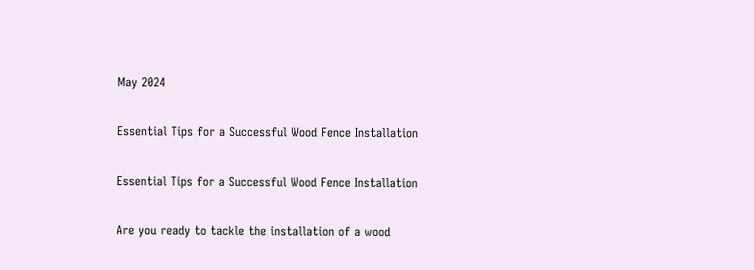May 2024

Essential Tips for a Successful Wood Fence Installation

Essential Tips for a Successful Wood Fence Installation

Are you ready to tackle the installation of a wood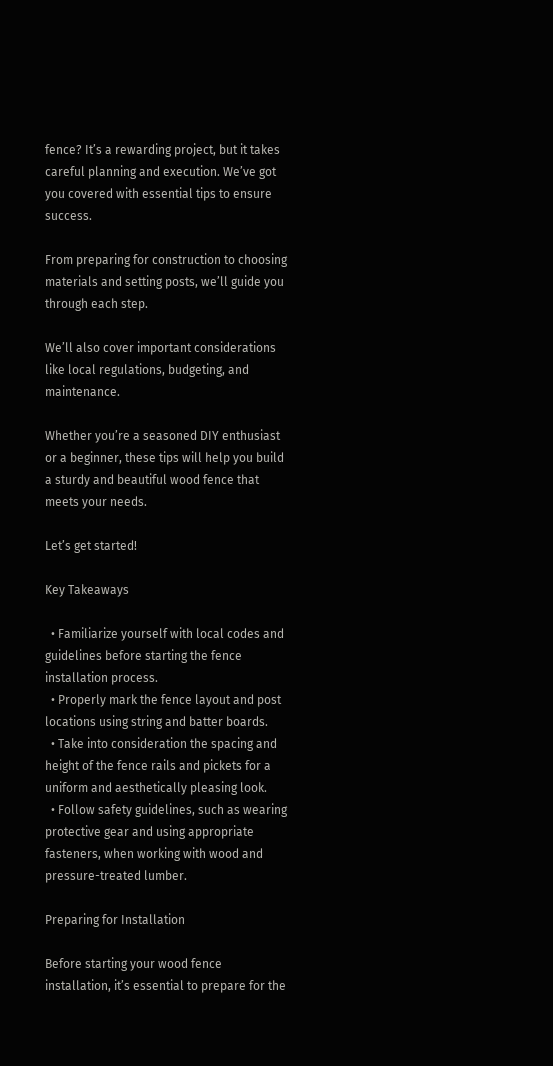fence? It’s a rewarding project, but it takes careful planning and execution. We’ve got you covered with essential tips to ensure success.

From preparing for construction to choosing materials and setting posts, we’ll guide you through each step.

We’ll also cover important considerations like local regulations, budgeting, and maintenance.

Whether you’re a seasoned DIY enthusiast or a beginner, these tips will help you build a sturdy and beautiful wood fence that meets your needs.

Let’s get started!

Key Takeaways

  • Familiarize yourself with local codes and guidelines before starting the fence installation process.
  • Properly mark the fence layout and post locations using string and batter boards.
  • Take into consideration the spacing and height of the fence rails and pickets for a uniform and aesthetically pleasing look.
  • Follow safety guidelines, such as wearing protective gear and using appropriate fasteners, when working with wood and pressure-treated lumber.

Preparing for Installation

Before starting your wood fence installation, it’s essential to prepare for the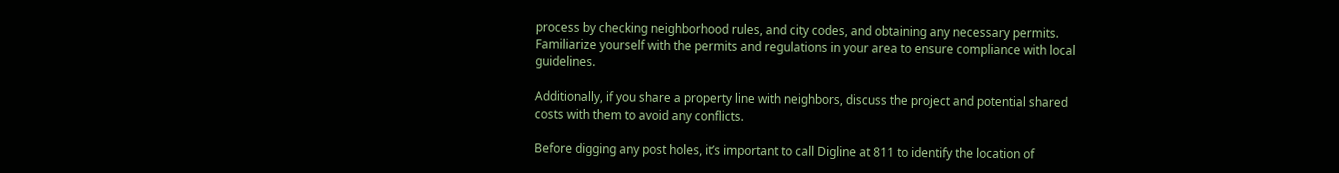process by checking neighborhood rules, and city codes, and obtaining any necessary permits. Familiarize yourself with the permits and regulations in your area to ensure compliance with local guidelines.

Additionally, if you share a property line with neighbors, discuss the project and potential shared costs with them to avoid any conflicts.

Before digging any post holes, it’s important to call Digline at 811 to identify the location of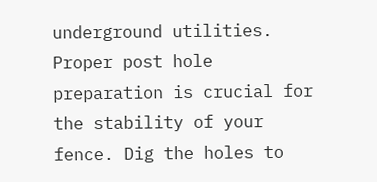underground utilities. Proper post hole preparation is crucial for the stability of your fence. Dig the holes to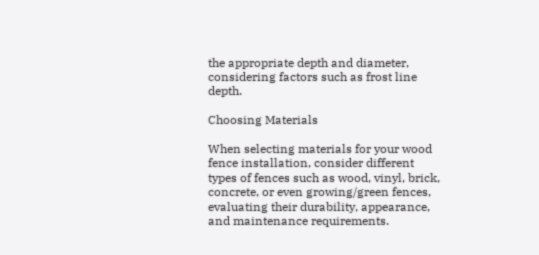the appropriate depth and diameter, considering factors such as frost line depth.

Choosing Materials

When selecting materials for your wood fence installation, consider different types of fences such as wood, vinyl, brick, concrete, or even growing/green fences, evaluating their durability, appearance, and maintenance requirements.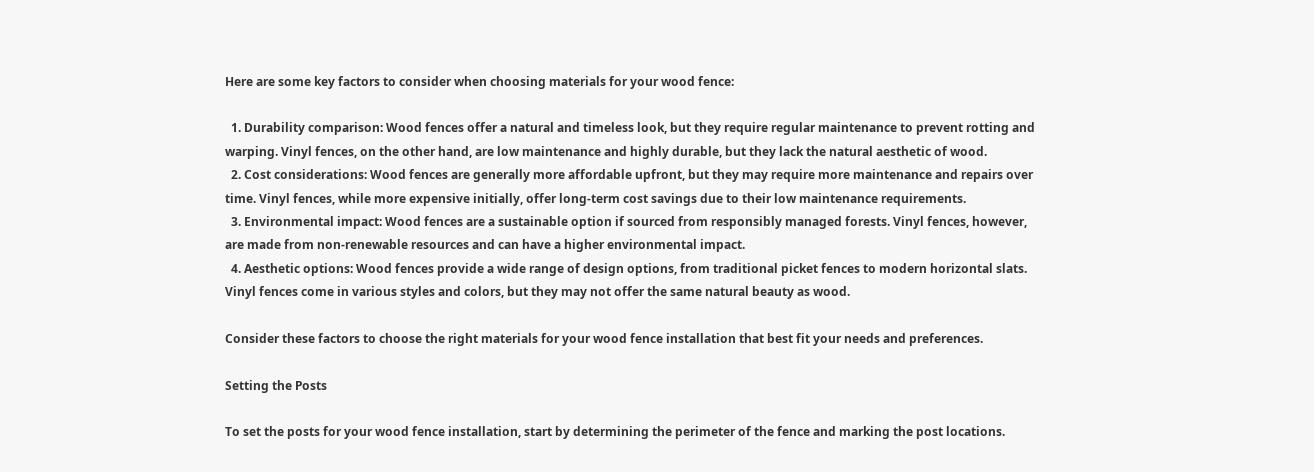Here are some key factors to consider when choosing materials for your wood fence:

  1. Durability comparison: Wood fences offer a natural and timeless look, but they require regular maintenance to prevent rotting and warping. Vinyl fences, on the other hand, are low maintenance and highly durable, but they lack the natural aesthetic of wood.
  2. Cost considerations: Wood fences are generally more affordable upfront, but they may require more maintenance and repairs over time. Vinyl fences, while more expensive initially, offer long-term cost savings due to their low maintenance requirements.
  3. Environmental impact: Wood fences are a sustainable option if sourced from responsibly managed forests. Vinyl fences, however, are made from non-renewable resources and can have a higher environmental impact.
  4. Aesthetic options: Wood fences provide a wide range of design options, from traditional picket fences to modern horizontal slats. Vinyl fences come in various styles and colors, but they may not offer the same natural beauty as wood.

Consider these factors to choose the right materials for your wood fence installation that best fit your needs and preferences.

Setting the Posts

To set the posts for your wood fence installation, start by determining the perimeter of the fence and marking the post locations.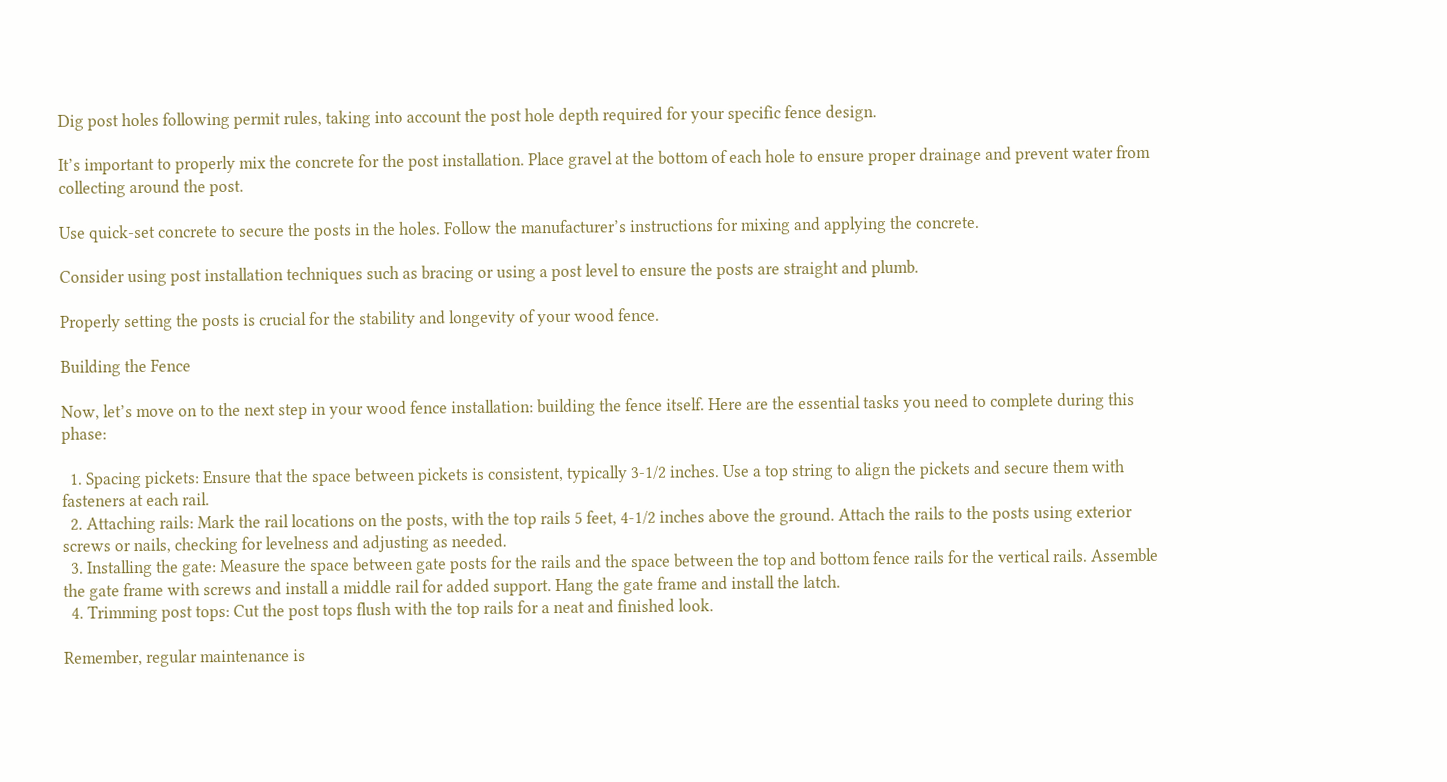Dig post holes following permit rules, taking into account the post hole depth required for your specific fence design.

It’s important to properly mix the concrete for the post installation. Place gravel at the bottom of each hole to ensure proper drainage and prevent water from collecting around the post.

Use quick-set concrete to secure the posts in the holes. Follow the manufacturer’s instructions for mixing and applying the concrete.

Consider using post installation techniques such as bracing or using a post level to ensure the posts are straight and plumb.

Properly setting the posts is crucial for the stability and longevity of your wood fence.

Building the Fence

Now, let’s move on to the next step in your wood fence installation: building the fence itself. Here are the essential tasks you need to complete during this phase:

  1. Spacing pickets: Ensure that the space between pickets is consistent, typically 3-1/2 inches. Use a top string to align the pickets and secure them with fasteners at each rail.
  2. Attaching rails: Mark the rail locations on the posts, with the top rails 5 feet, 4-1/2 inches above the ground. Attach the rails to the posts using exterior screws or nails, checking for levelness and adjusting as needed.
  3. Installing the gate: Measure the space between gate posts for the rails and the space between the top and bottom fence rails for the vertical rails. Assemble the gate frame with screws and install a middle rail for added support. Hang the gate frame and install the latch.
  4. Trimming post tops: Cut the post tops flush with the top rails for a neat and finished look.

Remember, regular maintenance is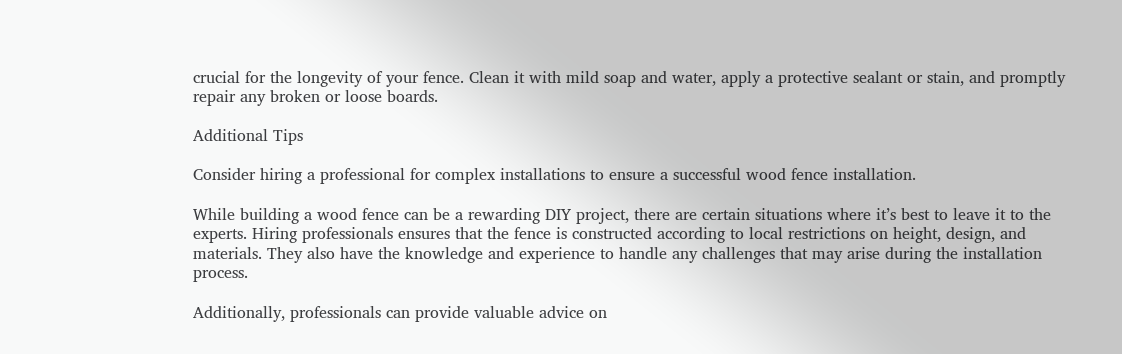crucial for the longevity of your fence. Clean it with mild soap and water, apply a protective sealant or stain, and promptly repair any broken or loose boards.

Additional Tips

Consider hiring a professional for complex installations to ensure a successful wood fence installation.

While building a wood fence can be a rewarding DIY project, there are certain situations where it’s best to leave it to the experts. Hiring professionals ensures that the fence is constructed according to local restrictions on height, design, and materials. They also have the knowledge and experience to handle any challenges that may arise during the installation process.

Additionally, professionals can provide valuable advice on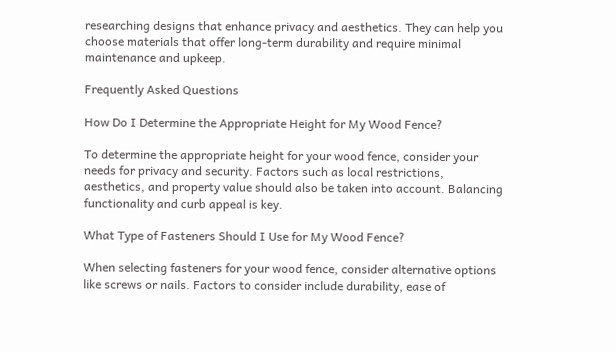researching designs that enhance privacy and aesthetics. They can help you choose materials that offer long-term durability and require minimal maintenance and upkeep.

Frequently Asked Questions

How Do I Determine the Appropriate Height for My Wood Fence?

To determine the appropriate height for your wood fence, consider your needs for privacy and security. Factors such as local restrictions, aesthetics, and property value should also be taken into account. Balancing functionality and curb appeal is key.

What Type of Fasteners Should I Use for My Wood Fence?

When selecting fasteners for your wood fence, consider alternative options like screws or nails. Factors to consider include durability, ease of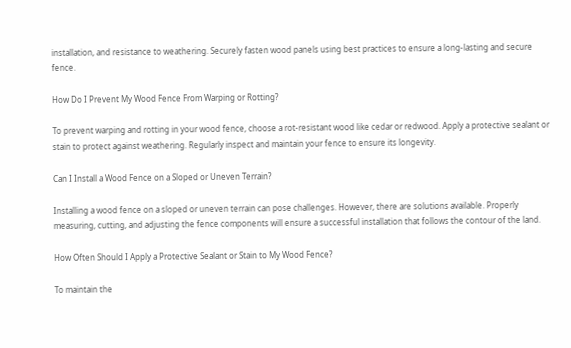installation, and resistance to weathering. Securely fasten wood panels using best practices to ensure a long-lasting and secure fence.

How Do I Prevent My Wood Fence From Warping or Rotting?

To prevent warping and rotting in your wood fence, choose a rot-resistant wood like cedar or redwood. Apply a protective sealant or stain to protect against weathering. Regularly inspect and maintain your fence to ensure its longevity.

Can I Install a Wood Fence on a Sloped or Uneven Terrain?

Installing a wood fence on a sloped or uneven terrain can pose challenges. However, there are solutions available. Properly measuring, cutting, and adjusting the fence components will ensure a successful installation that follows the contour of the land.

How Often Should I Apply a Protective Sealant or Stain to My Wood Fence?

To maintain the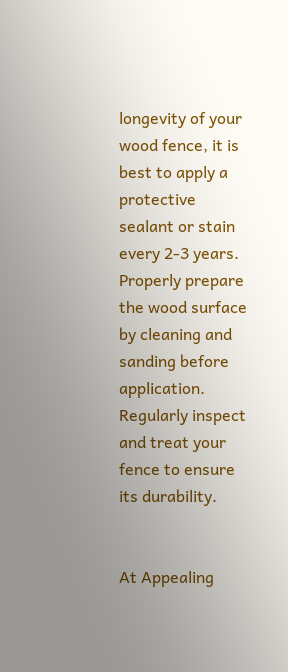longevity of your wood fence, it is best to apply a protective sealant or stain every 2-3 years. Properly prepare the wood surface by cleaning and sanding before application. Regularly inspect and treat your fence to ensure its durability.


At Appealing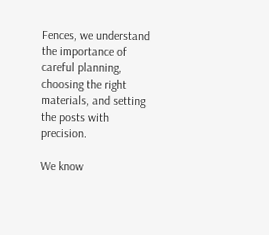Fences, we understand the importance of careful planning, choosing the right materials, and setting the posts with precision.

We know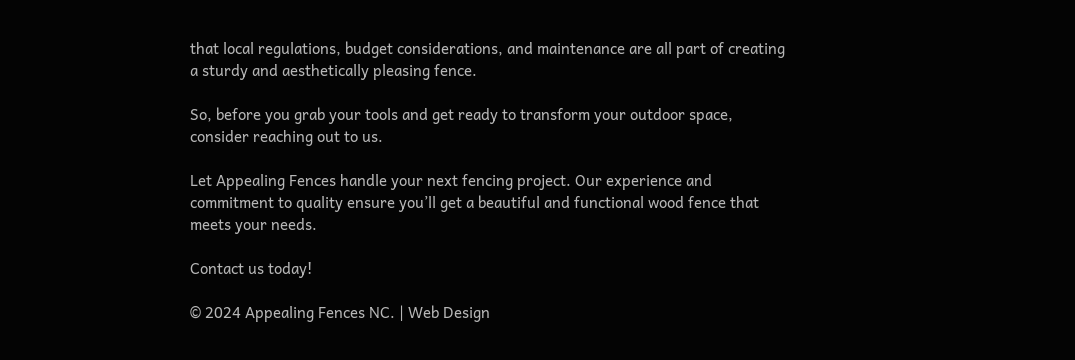that local regulations, budget considerations, and maintenance are all part of creating a sturdy and aesthetically pleasing fence.

So, before you grab your tools and get ready to transform your outdoor space, consider reaching out to us.

Let Appealing Fences handle your next fencing project. Our experience and commitment to quality ensure you’ll get a beautiful and functional wood fence that meets your needs.

Contact us today!

© 2024 Appealing Fences NC. | Web Design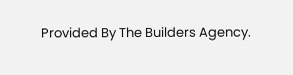Provided By The Builders Agency.